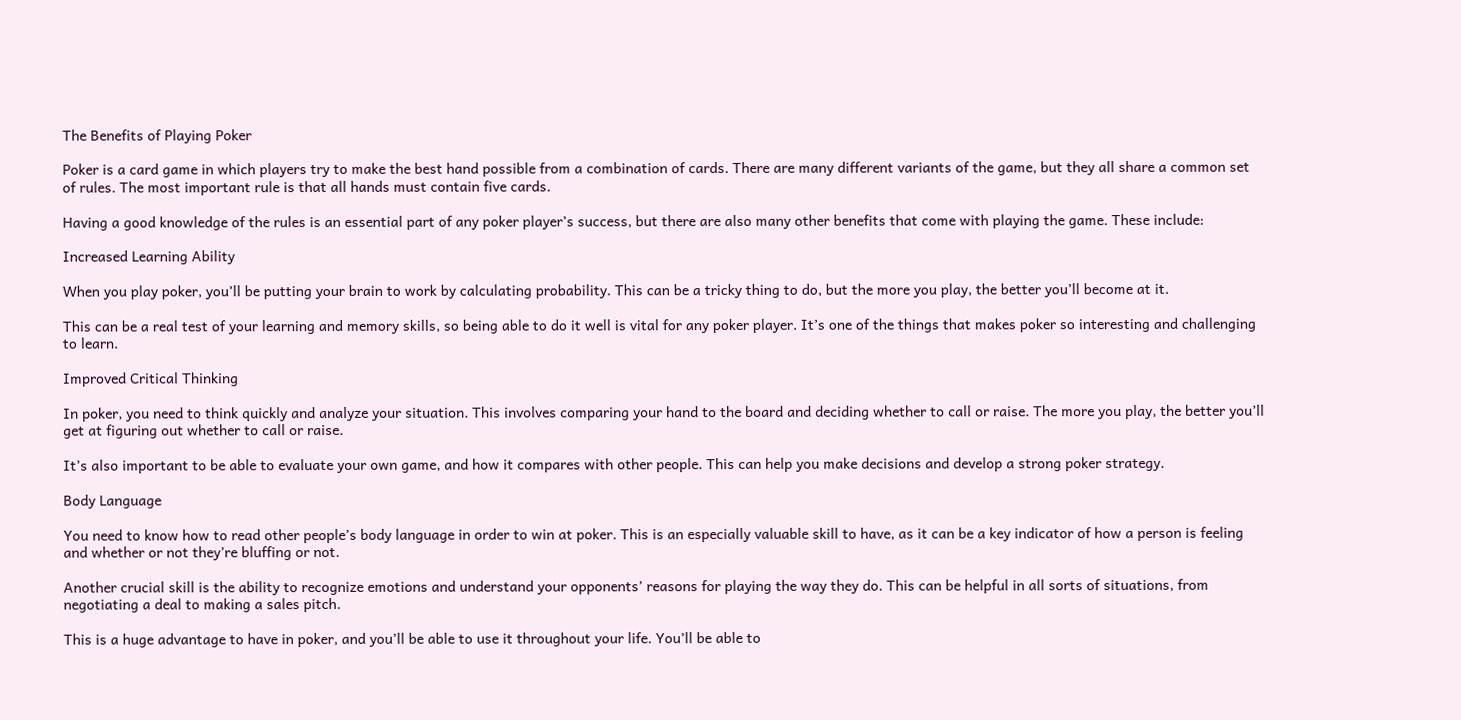The Benefits of Playing Poker

Poker is a card game in which players try to make the best hand possible from a combination of cards. There are many different variants of the game, but they all share a common set of rules. The most important rule is that all hands must contain five cards.

Having a good knowledge of the rules is an essential part of any poker player’s success, but there are also many other benefits that come with playing the game. These include:

Increased Learning Ability

When you play poker, you’ll be putting your brain to work by calculating probability. This can be a tricky thing to do, but the more you play, the better you’ll become at it.

This can be a real test of your learning and memory skills, so being able to do it well is vital for any poker player. It’s one of the things that makes poker so interesting and challenging to learn.

Improved Critical Thinking

In poker, you need to think quickly and analyze your situation. This involves comparing your hand to the board and deciding whether to call or raise. The more you play, the better you’ll get at figuring out whether to call or raise.

It’s also important to be able to evaluate your own game, and how it compares with other people. This can help you make decisions and develop a strong poker strategy.

Body Language

You need to know how to read other people’s body language in order to win at poker. This is an especially valuable skill to have, as it can be a key indicator of how a person is feeling and whether or not they’re bluffing or not.

Another crucial skill is the ability to recognize emotions and understand your opponents’ reasons for playing the way they do. This can be helpful in all sorts of situations, from negotiating a deal to making a sales pitch.

This is a huge advantage to have in poker, and you’ll be able to use it throughout your life. You’ll be able to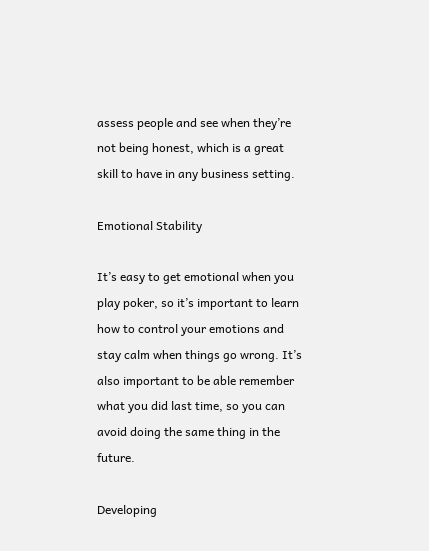assess people and see when they’re not being honest, which is a great skill to have in any business setting.

Emotional Stability

It’s easy to get emotional when you play poker, so it’s important to learn how to control your emotions and stay calm when things go wrong. It’s also important to be able remember what you did last time, so you can avoid doing the same thing in the future.

Developing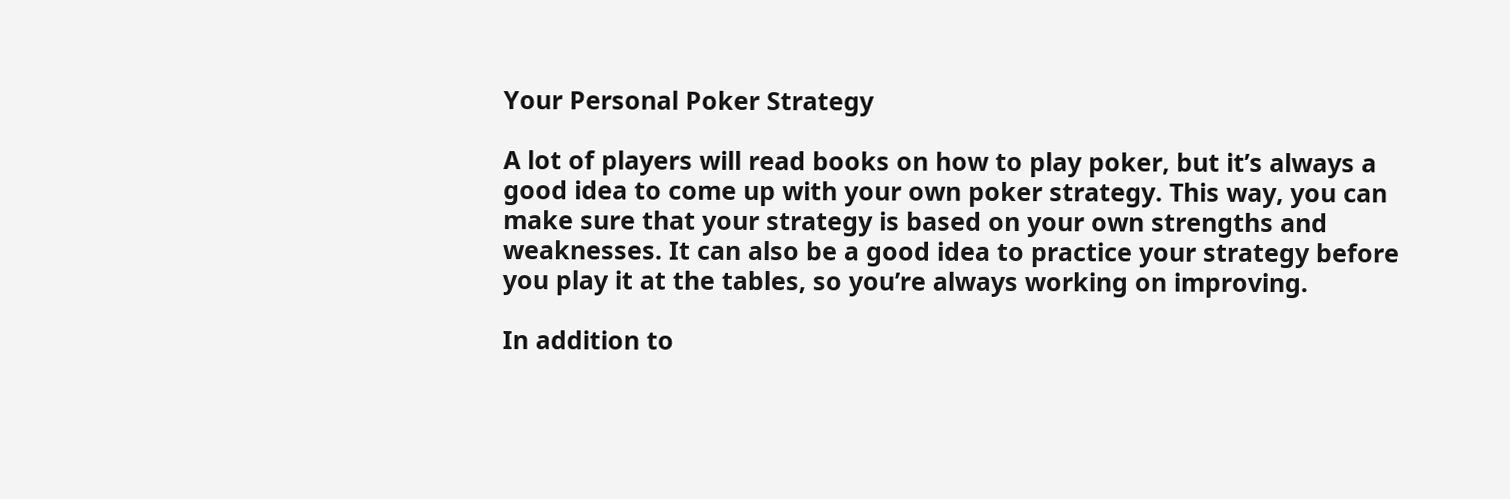Your Personal Poker Strategy

A lot of players will read books on how to play poker, but it’s always a good idea to come up with your own poker strategy. This way, you can make sure that your strategy is based on your own strengths and weaknesses. It can also be a good idea to practice your strategy before you play it at the tables, so you’re always working on improving.

In addition to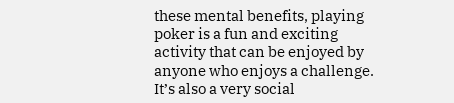these mental benefits, playing poker is a fun and exciting activity that can be enjoyed by anyone who enjoys a challenge. It’s also a very social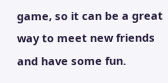game, so it can be a great way to meet new friends and have some fun.